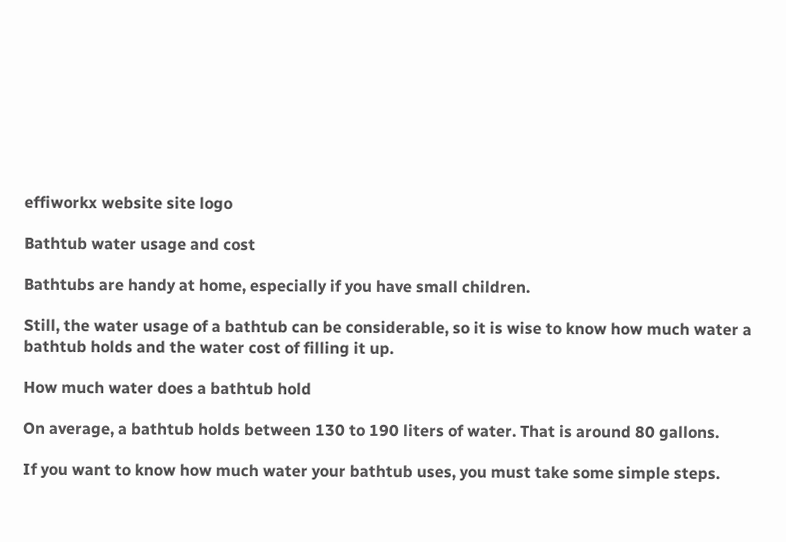effiworkx website site logo

Bathtub water usage and cost

Bathtubs are handy at home, especially if you have small children.

Still, the water usage of a bathtub can be considerable, so it is wise to know how much water a bathtub holds and the water cost of filling it up.

How much water does a bathtub hold

On average, a bathtub holds between 130 to 190 liters of water. That is around 80 gallons.

If you want to know how much water your bathtub uses, you must take some simple steps.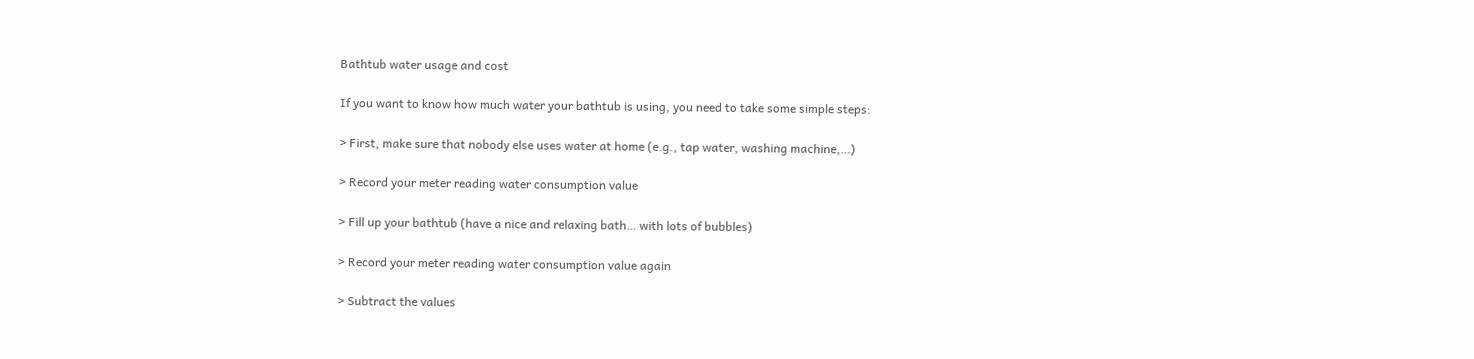Bathtub water usage and cost

If you want to know how much water your bathtub is using, you need to take some simple steps:

> First, make sure that nobody else uses water at home (e.g., tap water, washing machine,…)

> Record your meter reading water consumption value

> Fill up your bathtub (have a nice and relaxing bath… with lots of bubbles)

> Record your meter reading water consumption value again

> Subtract the values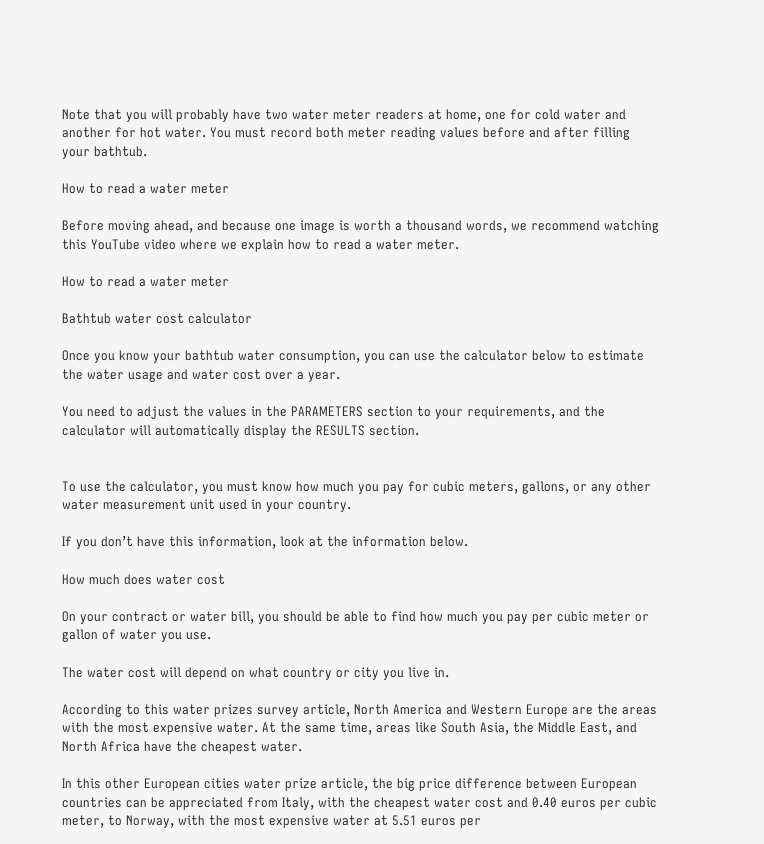Note that you will probably have two water meter readers at home, one for cold water and another for hot water. You must record both meter reading values before and after filling your bathtub.

How to read a water meter

Before moving ahead, and because one image is worth a thousand words, we recommend watching this YouTube video where we explain how to read a water meter.

How to read a water meter

Bathtub water cost calculator

Once you know your bathtub water consumption, you can use the calculator below to estimate the water usage and water cost over a year.

You need to adjust the values in the PARAMETERS section to your requirements, and the calculator will automatically display the RESULTS section.


To use the calculator, you must know how much you pay for cubic meters, gallons, or any other water measurement unit used in your country.

If you don’t have this information, look at the information below.

How much does water cost

On your contract or water bill, you should be able to find how much you pay per cubic meter or gallon of water you use.

The water cost will depend on what country or city you live in.

According to this water prizes survey article, North America and Western Europe are the areas with the most expensive water. At the same time, areas like South Asia, the Middle East, and North Africa have the cheapest water.

In this other European cities water prize article, the big price difference between European countries can be appreciated from Italy, with the cheapest water cost and 0.40 euros per cubic meter, to Norway, with the most expensive water at 5.51 euros per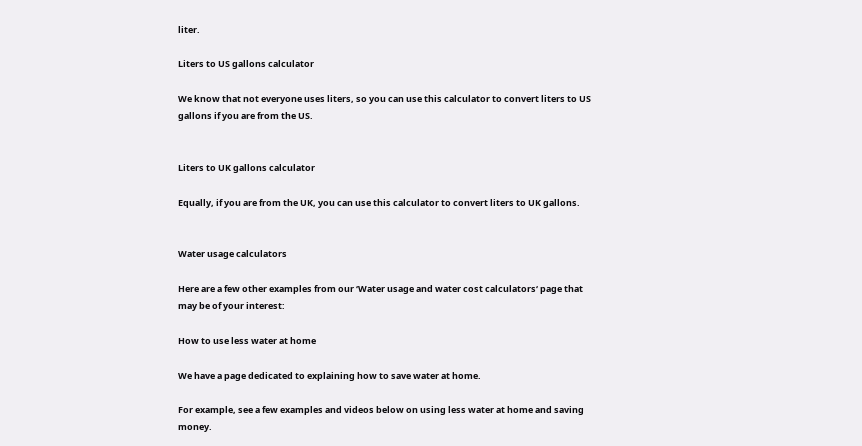liter.

Liters to US gallons calculator

We know that not everyone uses liters, so you can use this calculator to convert liters to US gallons if you are from the US.


Liters to UK gallons calculator

Equally, if you are from the UK, you can use this calculator to convert liters to UK gallons.


Water usage calculators

Here are a few other examples from our ‘Water usage and water cost calculators‘ page that may be of your interest:

How to use less water at home

We have a page dedicated to explaining how to save water at home.

For example, see a few examples and videos below on using less water at home and saving money.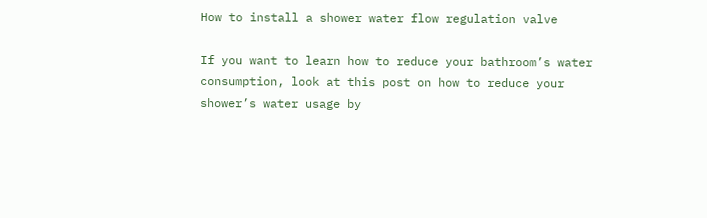How to install a shower water flow regulation valve

If you want to learn how to reduce your bathroom’s water consumption, look at this post on how to reduce your shower’s water usage by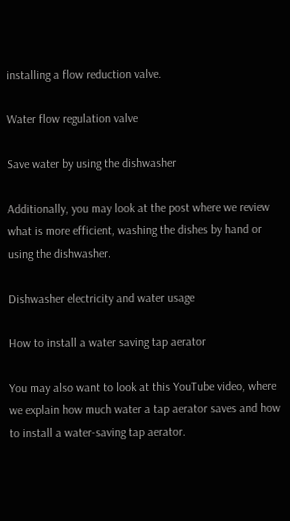installing a flow reduction valve.

Water flow regulation valve

Save water by using the dishwasher

Additionally, you may look at the post where we review what is more efficient, washing the dishes by hand or using the dishwasher.

Dishwasher electricity and water usage

How to install a water saving tap aerator

You may also want to look at this YouTube video, where we explain how much water a tap aerator saves and how to install a water-saving tap aerator.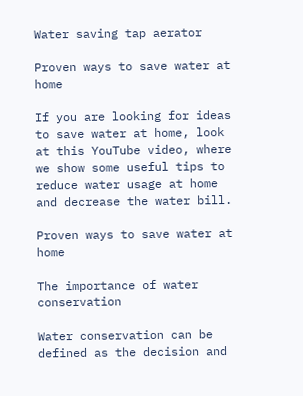Water saving tap aerator

Proven ways to save water at home

If you are looking for ideas to save water at home, look at this YouTube video, where we show some useful tips to reduce water usage at home and decrease the water bill.

Proven ways to save water at home

The importance of water conservation

Water conservation can be defined as the decision and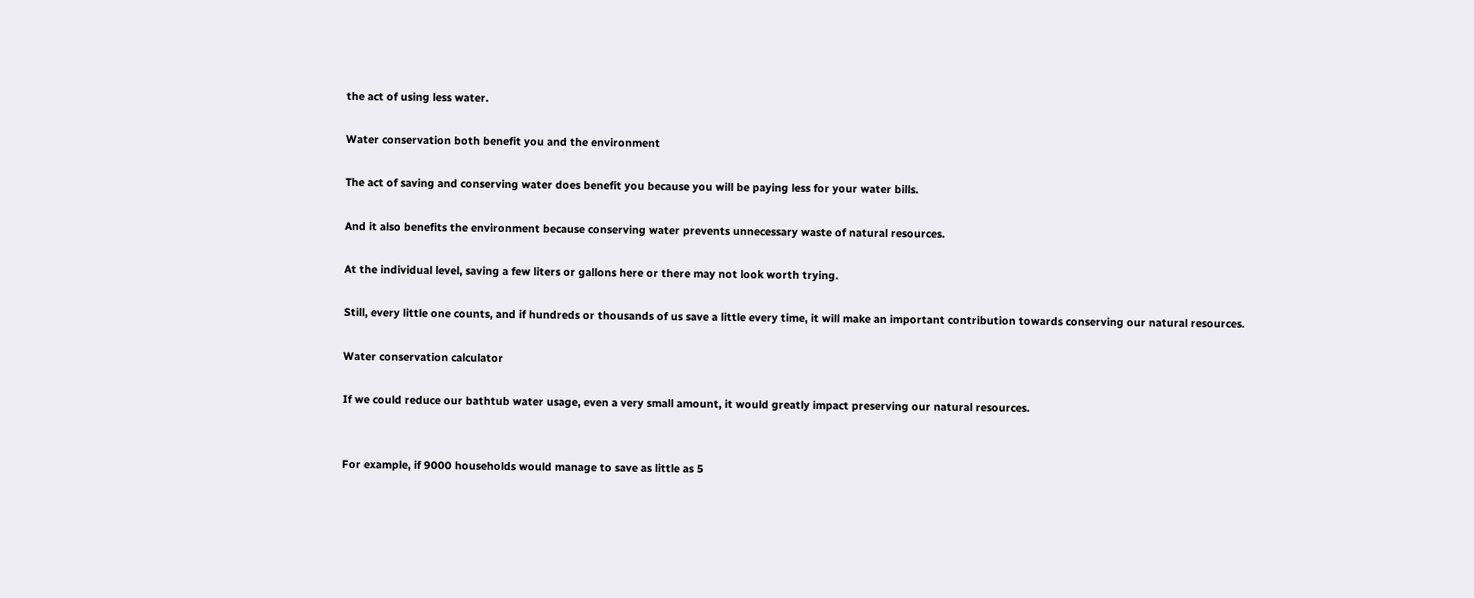the act of using less water.

Water conservation both benefit you and the environment

The act of saving and conserving water does benefit you because you will be paying less for your water bills.

And it also benefits the environment because conserving water prevents unnecessary waste of natural resources.

At the individual level, saving a few liters or gallons here or there may not look worth trying.

Still, every little one counts, and if hundreds or thousands of us save a little every time, it will make an important contribution towards conserving our natural resources.

Water conservation calculator

If we could reduce our bathtub water usage, even a very small amount, it would greatly impact preserving our natural resources.


For example, if 9000 households would manage to save as little as 5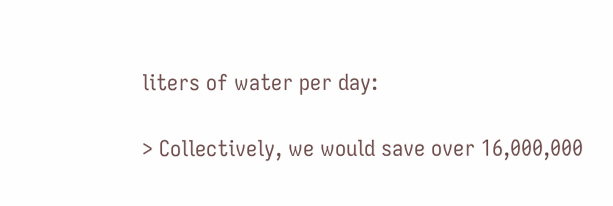liters of water per day:

> Collectively, we would save over 16,000,000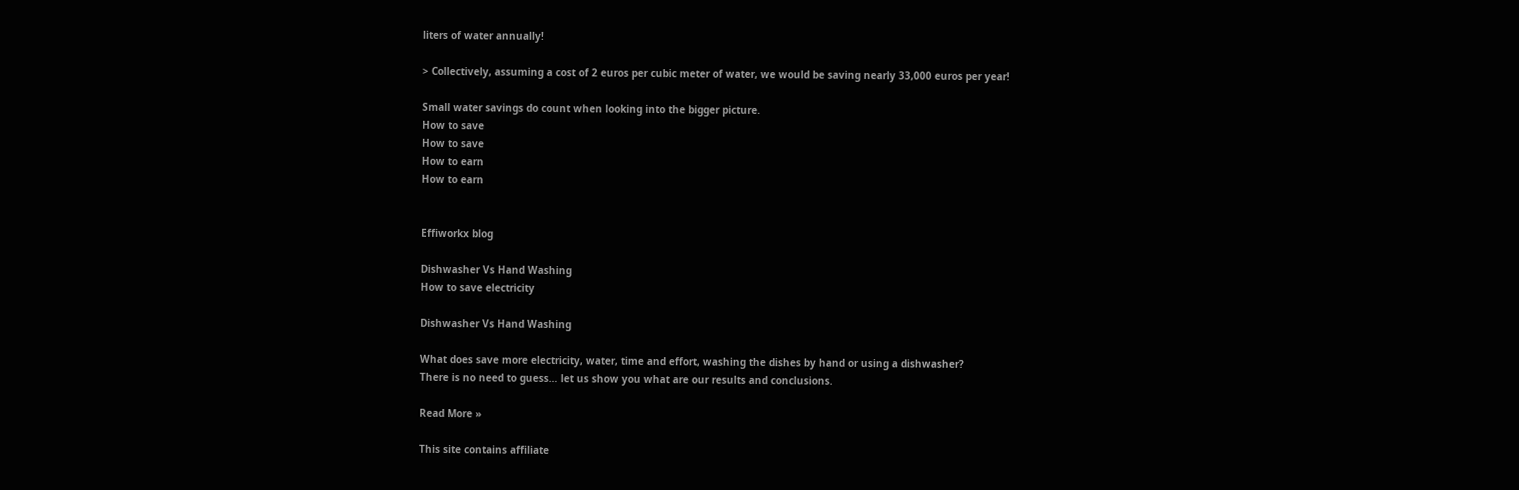liters of water annually!

> Collectively, assuming a cost of 2 euros per cubic meter of water, we would be saving nearly 33,000 euros per year!

Small water savings do count when looking into the bigger picture.
How to save
How to save
How to earn
How to earn


Effiworkx blog

Dishwasher Vs Hand Washing
How to save electricity

Dishwasher Vs Hand Washing

What does save more electricity, water, time and effort, washing the dishes by hand or using a dishwasher?
There is no need to guess… let us show you what are our results and conclusions.

Read More »

This site contains affiliate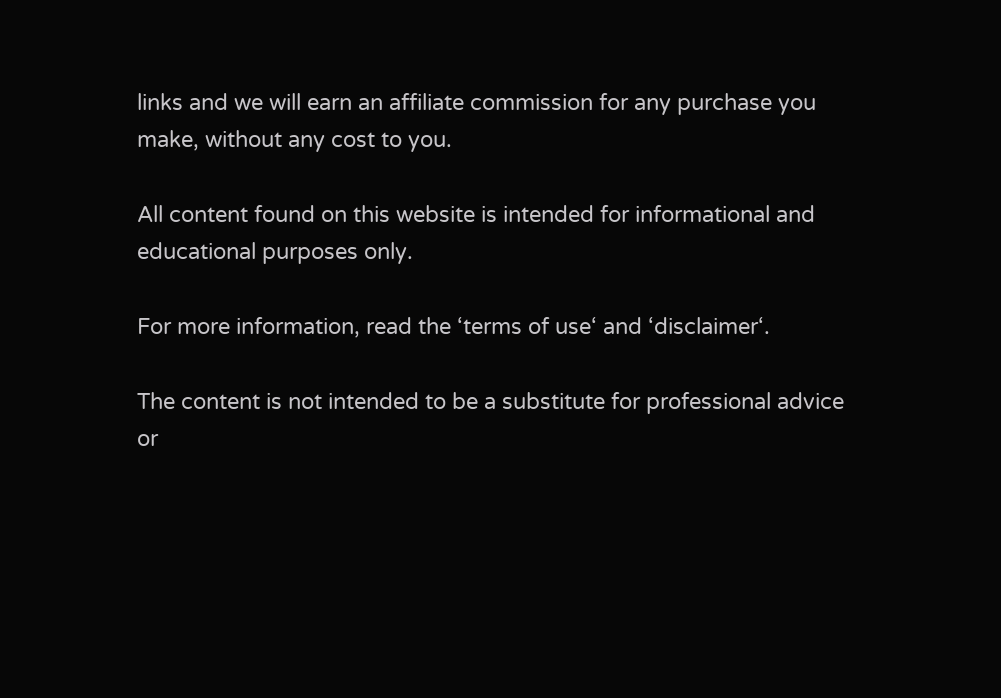links and we will earn an affiliate commission for any purchase you make, without any cost to you.

All content found on this website is intended for informational and educational purposes only.

For more information, read the ‘terms of use‘ and ‘disclaimer‘.

The content is not intended to be a substitute for professional advice or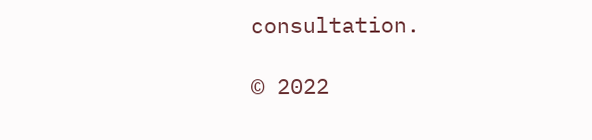consultation.

© 2022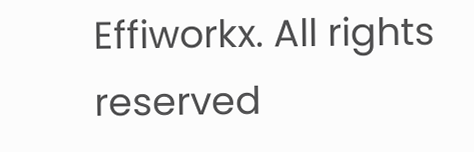Effiworkx. All rights reserved